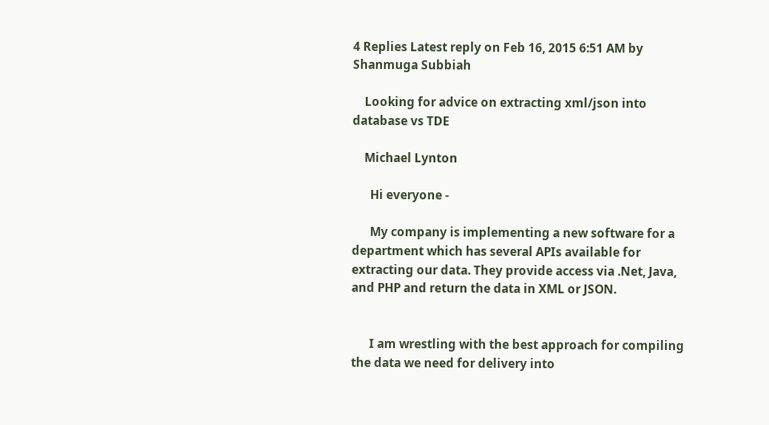4 Replies Latest reply on Feb 16, 2015 6:51 AM by Shanmuga Subbiah

    Looking for advice on extracting xml/json into database vs TDE

    Michael Lynton

      Hi everyone -

      My company is implementing a new software for a department which has several APIs available for extracting our data. They provide access via .Net, Java, and PHP and return the data in XML or JSON.


      I am wrestling with the best approach for compiling the data we need for delivery into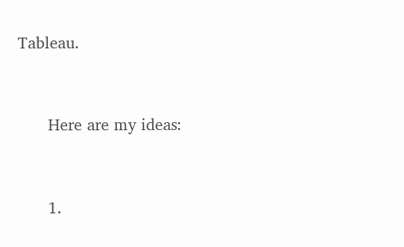Tableau.


      Here are my ideas:


      1.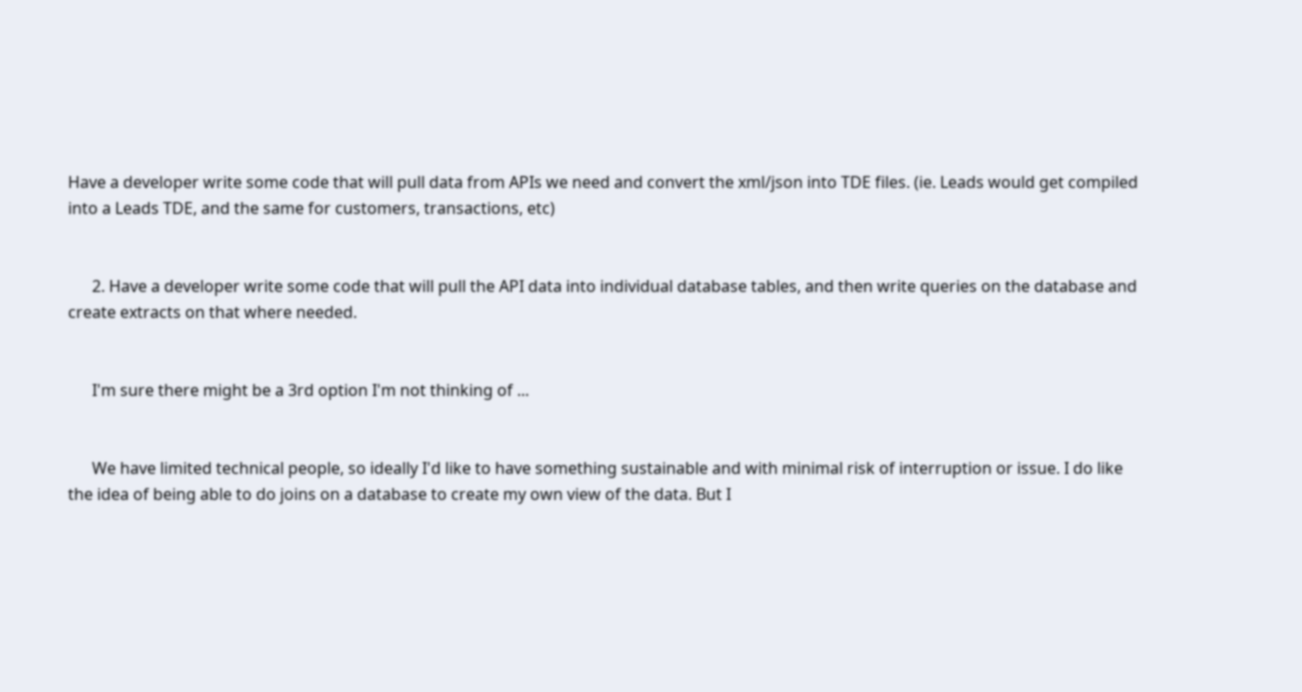Have a developer write some code that will pull data from APIs we need and convert the xml/json into TDE files. (ie. Leads would get compiled into a Leads TDE, and the same for customers, transactions, etc)


      2. Have a developer write some code that will pull the API data into individual database tables, and then write queries on the database and create extracts on that where needed.


      I'm sure there might be a 3rd option I'm not thinking of ...


      We have limited technical people, so ideally I'd like to have something sustainable and with minimal risk of interruption or issue. I do like the idea of being able to do joins on a database to create my own view of the data. But I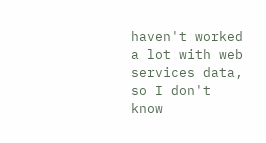haven't worked a lot with web services data, so I don't know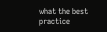what the best practice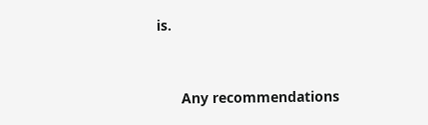is.


      Any recommendations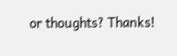or thoughts? Thanks!